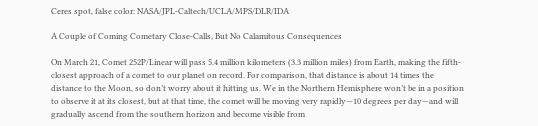Ceres spot, false color: NASA/JPL-Caltech/UCLA/MPS/DLR/IDA

A Couple of Coming Cometary Close-Calls, But No Calamitous Consequences

On March 21, Comet 252P/Linear will pass 5.4 million kilometers (3.3 million miles) from Earth, making the fifth-closest approach of a comet to our planet on record. For comparison, that distance is about 14 times the distance to the Moon, so don’t worry about it hitting us. We in the Northern Hemisphere won’t be in a position to observe it at its closest, but at that time, the comet will be moving very rapidly—10 degrees per day—and will gradually ascend from the southern horizon and become visible from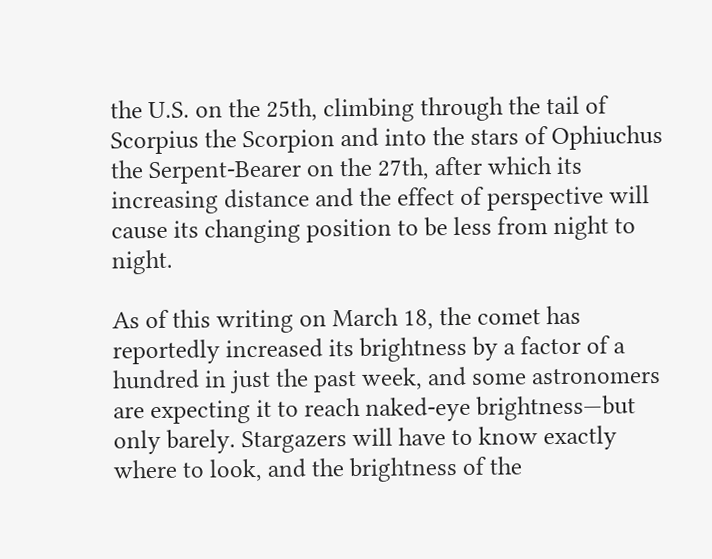the U.S. on the 25th, climbing through the tail of Scorpius the Scorpion and into the stars of Ophiuchus the Serpent-Bearer on the 27th, after which its increasing distance and the effect of perspective will cause its changing position to be less from night to night.

As of this writing on March 18, the comet has reportedly increased its brightness by a factor of a hundred in just the past week, and some astronomers are expecting it to reach naked-eye brightness—but only barely. Stargazers will have to know exactly where to look, and the brightness of the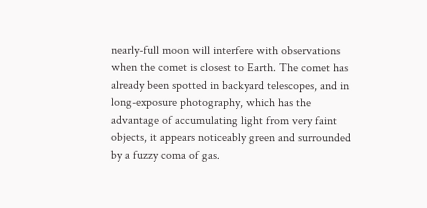nearly-full moon will interfere with observations when the comet is closest to Earth. The comet has already been spotted in backyard telescopes, and in long-exposure photography, which has the advantage of accumulating light from very faint objects, it appears noticeably green and surrounded by a fuzzy coma of gas.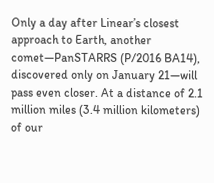Only a day after Linear’s closest approach to Earth, another comet—PanSTARRS (P/2016 BA14), discovered only on January 21—will pass even closer. At a distance of 2.1 million miles (3.4 million kilometers) of our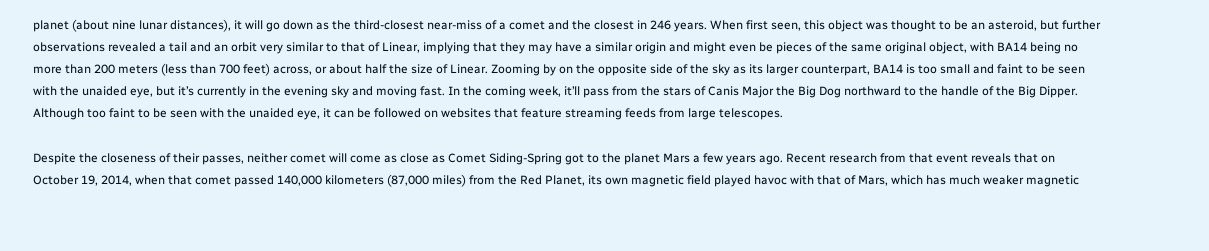planet (about nine lunar distances), it will go down as the third-closest near-miss of a comet and the closest in 246 years. When first seen, this object was thought to be an asteroid, but further observations revealed a tail and an orbit very similar to that of Linear, implying that they may have a similar origin and might even be pieces of the same original object, with BA14 being no more than 200 meters (less than 700 feet) across, or about half the size of Linear. Zooming by on the opposite side of the sky as its larger counterpart, BA14 is too small and faint to be seen with the unaided eye, but it’s currently in the evening sky and moving fast. In the coming week, it’ll pass from the stars of Canis Major the Big Dog northward to the handle of the Big Dipper. Although too faint to be seen with the unaided eye, it can be followed on websites that feature streaming feeds from large telescopes.

Despite the closeness of their passes, neither comet will come as close as Comet Siding-Spring got to the planet Mars a few years ago. Recent research from that event reveals that on October 19, 2014, when that comet passed 140,000 kilometers (87,000 miles) from the Red Planet, its own magnetic field played havoc with that of Mars, which has much weaker magnetic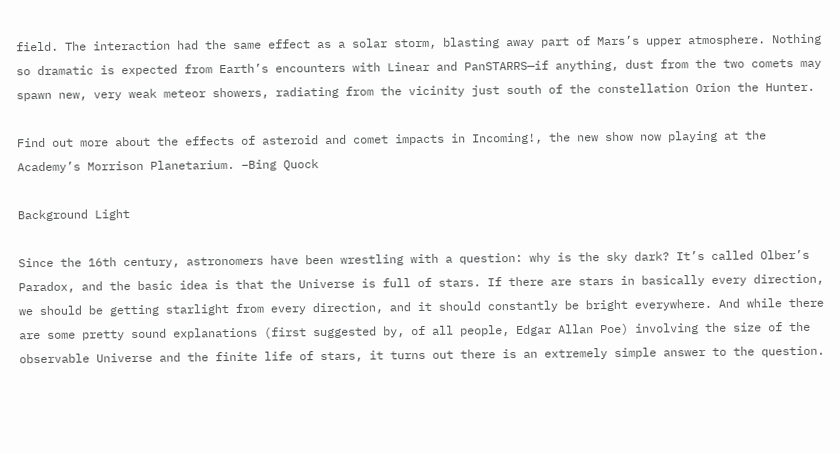field. The interaction had the same effect as a solar storm, blasting away part of Mars’s upper atmosphere. Nothing so dramatic is expected from Earth’s encounters with Linear and PanSTARRS—if anything, dust from the two comets may spawn new, very weak meteor showers, radiating from the vicinity just south of the constellation Orion the Hunter.

Find out more about the effects of asteroid and comet impacts in Incoming!, the new show now playing at the Academy’s Morrison Planetarium. –Bing Quock

Background Light

Since the 16th century, astronomers have been wrestling with a question: why is the sky dark? It’s called Olber’s Paradox, and the basic idea is that the Universe is full of stars. If there are stars in basically every direction, we should be getting starlight from every direction, and it should constantly be bright everywhere. And while there are some pretty sound explanations (first suggested by, of all people, Edgar Allan Poe) involving the size of the observable Universe and the finite life of stars, it turns out there is an extremely simple answer to the question.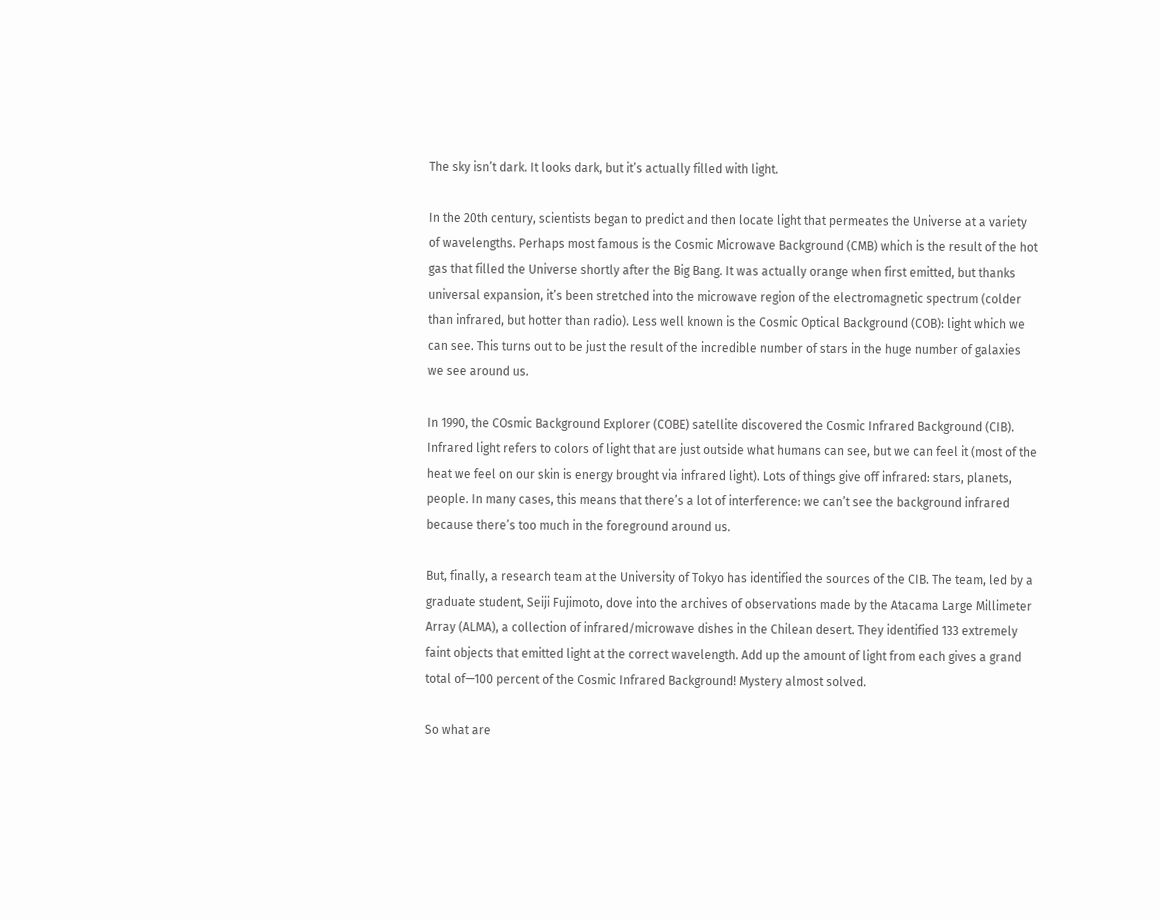The sky isn’t dark. It looks dark, but it’s actually filled with light.

In the 20th century, scientists began to predict and then locate light that permeates the Universe at a variety of wavelengths. Perhaps most famous is the Cosmic Microwave Background (CMB) which is the result of the hot gas that filled the Universe shortly after the Big Bang. It was actually orange when first emitted, but thanks universal expansion, it’s been stretched into the microwave region of the electromagnetic spectrum (colder than infrared, but hotter than radio). Less well known is the Cosmic Optical Background (COB): light which we can see. This turns out to be just the result of the incredible number of stars in the huge number of galaxies we see around us.

In 1990, the COsmic Background Explorer (COBE) satellite discovered the Cosmic Infrared Background (CIB). Infrared light refers to colors of light that are just outside what humans can see, but we can feel it (most of the heat we feel on our skin is energy brought via infrared light). Lots of things give off infrared: stars, planets, people. In many cases, this means that there’s a lot of interference: we can’t see the background infrared because there’s too much in the foreground around us.

But, finally, a research team at the University of Tokyo has identified the sources of the CIB. The team, led by a graduate student, Seiji Fujimoto, dove into the archives of observations made by the Atacama Large Millimeter Array (ALMA), a collection of infrared/microwave dishes in the Chilean desert. They identified 133 extremely faint objects that emitted light at the correct wavelength. Add up the amount of light from each gives a grand total of—100 percent of the Cosmic Infrared Background! Mystery almost solved.

So what are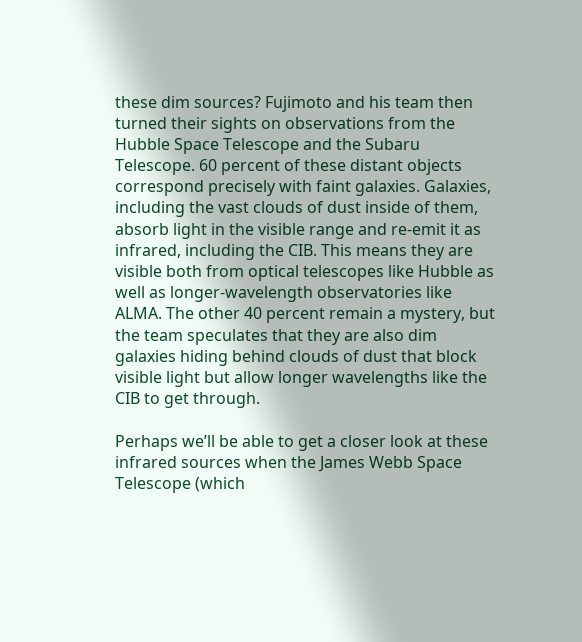these dim sources? Fujimoto and his team then turned their sights on observations from the Hubble Space Telescope and the Subaru Telescope. 60 percent of these distant objects correspond precisely with faint galaxies. Galaxies, including the vast clouds of dust inside of them, absorb light in the visible range and re-emit it as infrared, including the CIB. This means they are visible both from optical telescopes like Hubble as well as longer-wavelength observatories like ALMA. The other 40 percent remain a mystery, but the team speculates that they are also dim galaxies hiding behind clouds of dust that block visible light but allow longer wavelengths like the CIB to get through.

Perhaps we’ll be able to get a closer look at these infrared sources when the James Webb Space Telescope (which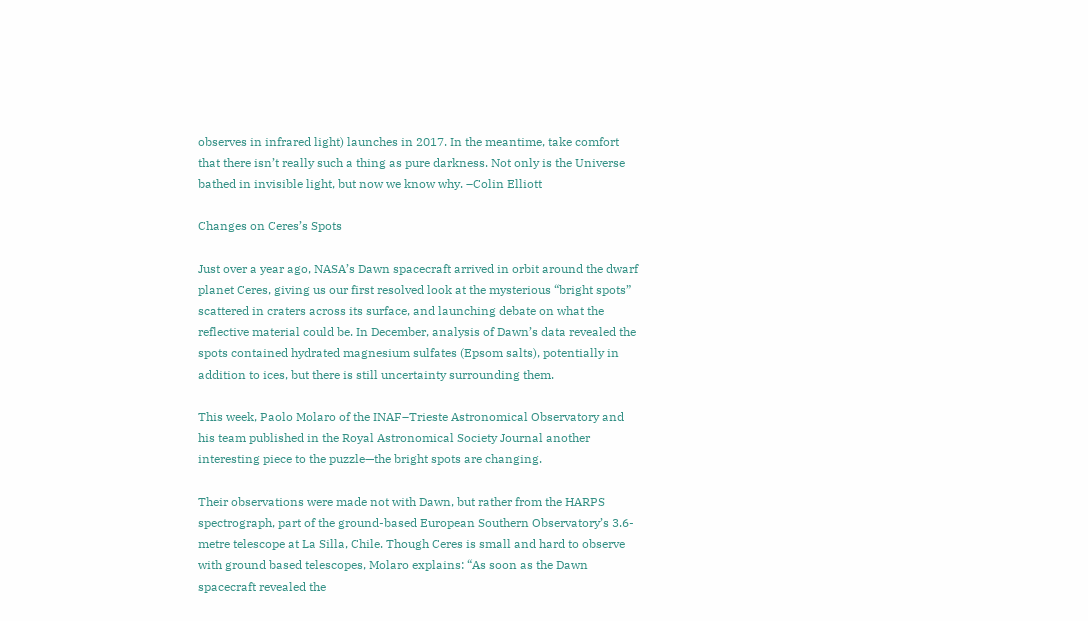observes in infrared light) launches in 2017. In the meantime, take comfort that there isn’t really such a thing as pure darkness. Not only is the Universe bathed in invisible light, but now we know why. –Colin Elliott

Changes on Ceres’s Spots

Just over a year ago, NASA’s Dawn spacecraft arrived in orbit around the dwarf planet Ceres, giving us our first resolved look at the mysterious “bright spots” scattered in craters across its surface, and launching debate on what the reflective material could be. In December, analysis of Dawn’s data revealed the spots contained hydrated magnesium sulfates (Epsom salts), potentially in addition to ices, but there is still uncertainty surrounding them.

This week, Paolo Molaro of the INAF–Trieste Astronomical Observatory and his team published in the Royal Astronomical Society Journal another interesting piece to the puzzle—the bright spots are changing.

Their observations were made not with Dawn, but rather from the HARPS spectrograph, part of the ground-based European Southern Observatory’s 3.6-metre telescope at La Silla, Chile. Though Ceres is small and hard to observe with ground based telescopes, Molaro explains: “As soon as the Dawn spacecraft revealed the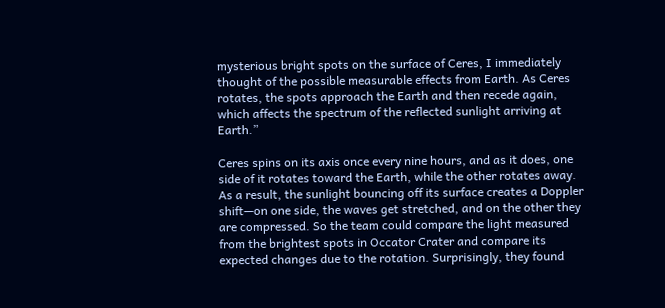mysterious bright spots on the surface of Ceres, I immediately thought of the possible measurable effects from Earth. As Ceres rotates, the spots approach the Earth and then recede again, which affects the spectrum of the reflected sunlight arriving at Earth.”

Ceres spins on its axis once every nine hours, and as it does, one side of it rotates toward the Earth, while the other rotates away. As a result, the sunlight bouncing off its surface creates a Doppler shift—on one side, the waves get stretched, and on the other they are compressed. So the team could compare the light measured from the brightest spots in Occator Crater and compare its expected changes due to the rotation. Surprisingly, they found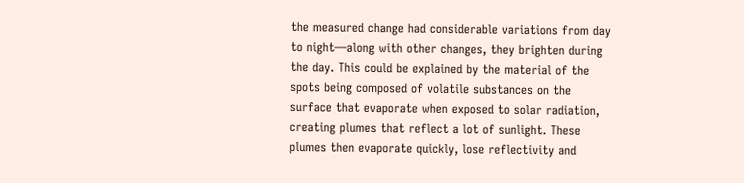the measured change had considerable variations from day to night—along with other changes, they brighten during the day. This could be explained by the material of the spots being composed of volatile substances on the surface that evaporate when exposed to solar radiation, creating plumes that reflect a lot of sunlight. These plumes then evaporate quickly, lose reflectivity and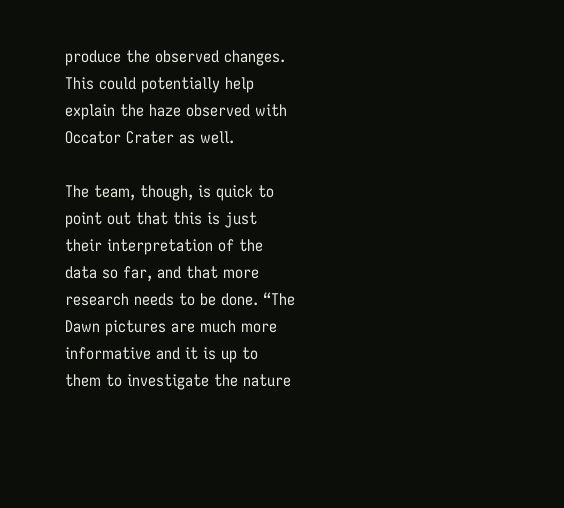produce the observed changes. This could potentially help explain the haze observed with Occator Crater as well.

The team, though, is quick to point out that this is just their interpretation of the data so far, and that more research needs to be done. “The Dawn pictures are much more informative and it is up to them to investigate the nature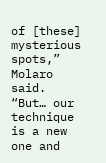of [these] mysterious spots,” Molaro said. “But… our technique is a new one and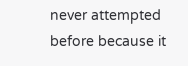never attempted before because it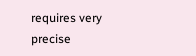requires very precise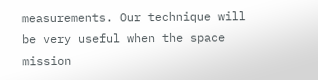measurements. Our technique will be very useful when the space mission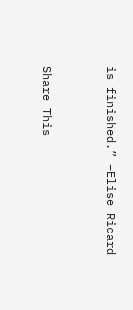is finished.” –Elise Ricard


Share This